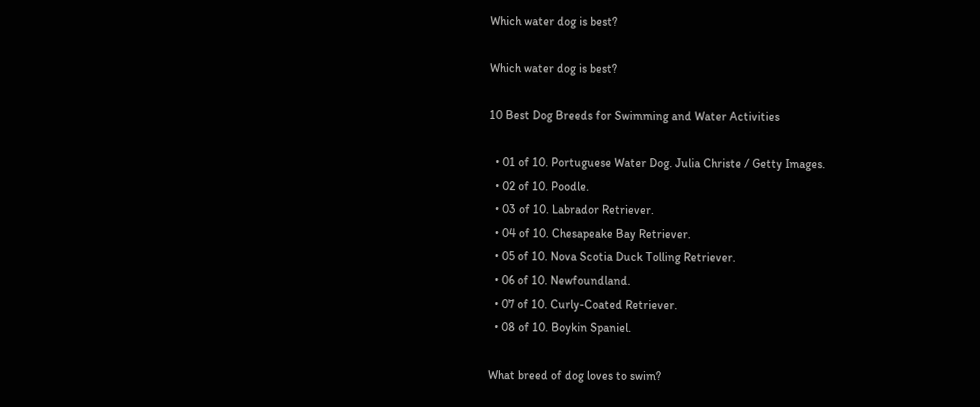Which water dog is best?

Which water dog is best?

10 Best Dog Breeds for Swimming and Water Activities

  • 01 of 10. Portuguese Water Dog. Julia Christe / Getty Images.
  • 02 of 10. Poodle.
  • 03 of 10. Labrador Retriever.
  • 04 of 10. Chesapeake Bay Retriever.
  • 05 of 10. Nova Scotia Duck Tolling Retriever.
  • 06 of 10. Newfoundland.
  • 07 of 10. Curly-Coated Retriever.
  • 08 of 10. Boykin Spaniel.

What breed of dog loves to swim?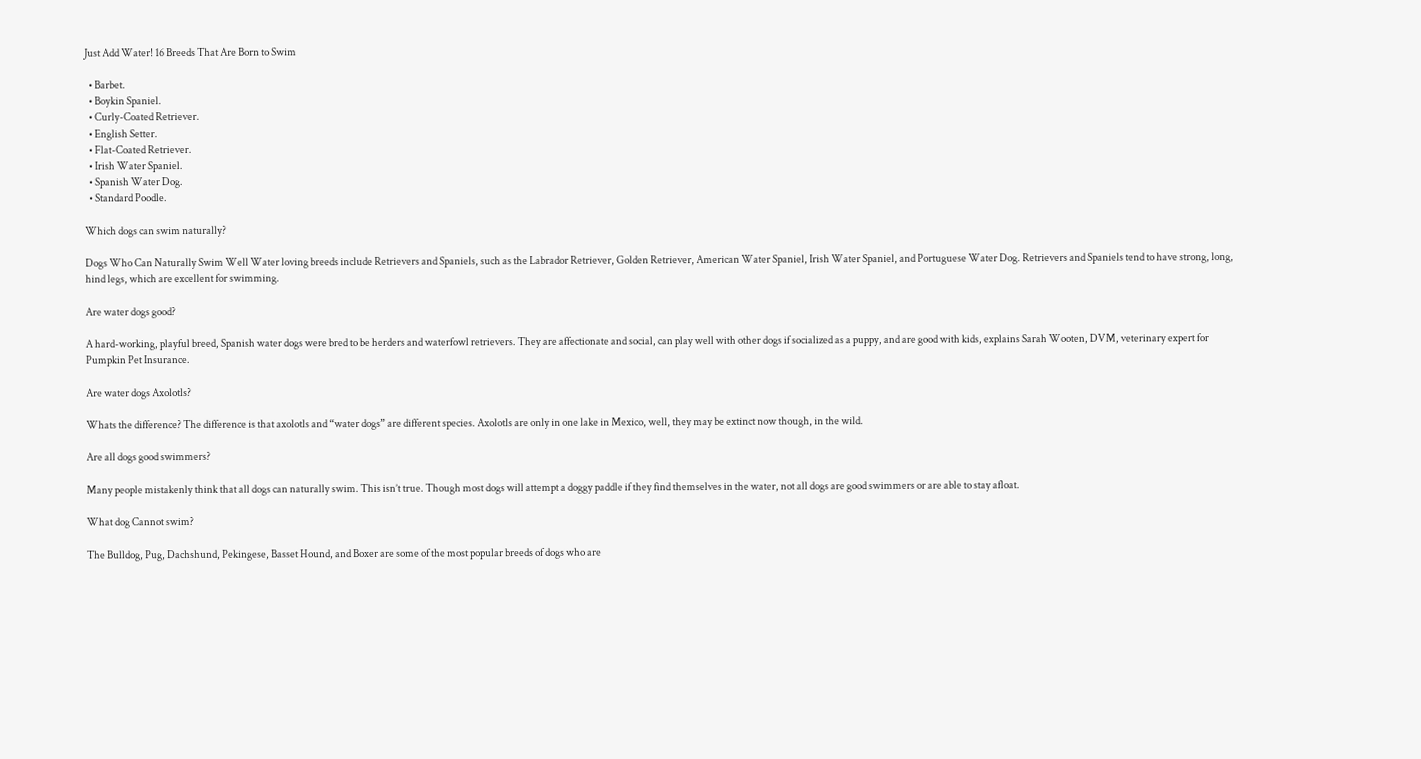Just Add Water! 16 Breeds That Are Born to Swim

  • Barbet.
  • Boykin Spaniel.
  • Curly-Coated Retriever.
  • English Setter.
  • Flat-Coated Retriever.
  • Irish Water Spaniel.
  • Spanish Water Dog.
  • Standard Poodle.

Which dogs can swim naturally?

Dogs Who Can Naturally Swim Well Water loving breeds include Retrievers and Spaniels, such as the Labrador Retriever, Golden Retriever, American Water Spaniel, Irish Water Spaniel, and Portuguese Water Dog. Retrievers and Spaniels tend to have strong, long, hind legs, which are excellent for swimming.

Are water dogs good?

A hard-working, playful breed, Spanish water dogs were bred to be herders and waterfowl retrievers. They are affectionate and social, can play well with other dogs if socialized as a puppy, and are good with kids, explains Sarah Wooten, DVM, veterinary expert for Pumpkin Pet Insurance.

Are water dogs Axolotls?

Whats the difference? The difference is that axolotls and “water dogs” are different species. Axolotls are only in one lake in Mexico, well, they may be extinct now though, in the wild.

Are all dogs good swimmers?

Many people mistakenly think that all dogs can naturally swim. This isn’t true. Though most dogs will attempt a doggy paddle if they find themselves in the water, not all dogs are good swimmers or are able to stay afloat.

What dog Cannot swim?

The Bulldog, Pug, Dachshund, Pekingese, Basset Hound, and Boxer are some of the most popular breeds of dogs who are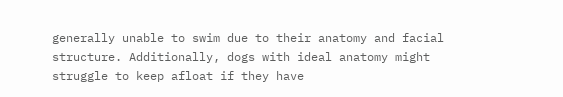generally unable to swim due to their anatomy and facial structure. Additionally, dogs with ideal anatomy might struggle to keep afloat if they have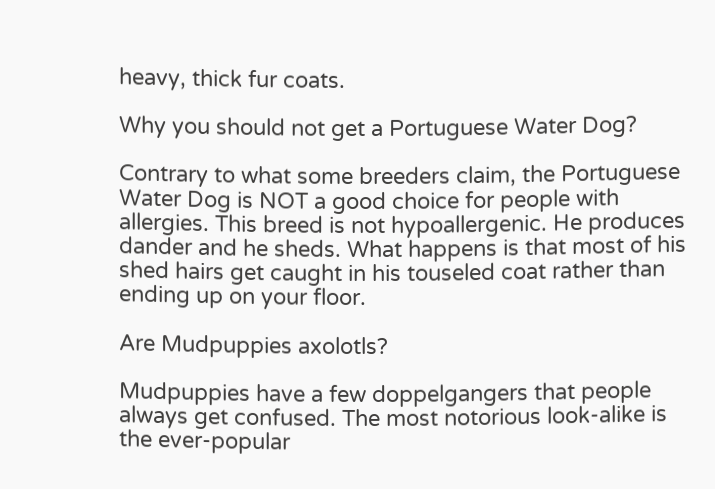heavy, thick fur coats.

Why you should not get a Portuguese Water Dog?

Contrary to what some breeders claim, the Portuguese Water Dog is NOT a good choice for people with allergies. This breed is not hypoallergenic. He produces dander and he sheds. What happens is that most of his shed hairs get caught in his touseled coat rather than ending up on your floor.

Are Mudpuppies axolotls?

Mudpuppies have a few doppelgangers that people always get confused. The most notorious look-alike is the ever-popular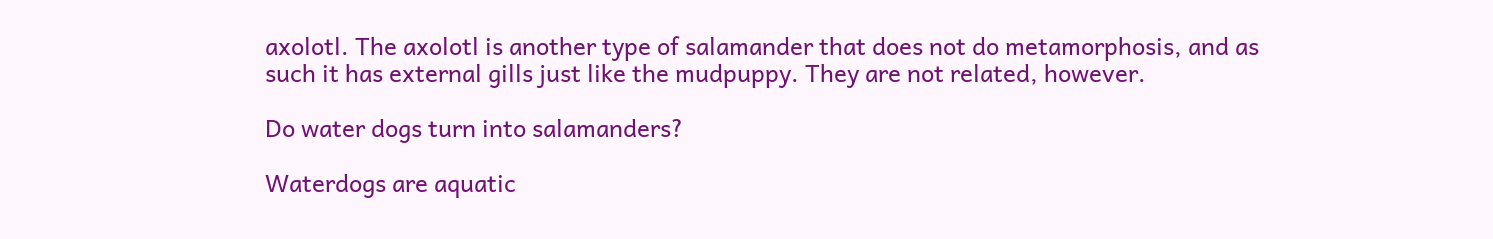axolotl. The axolotl is another type of salamander that does not do metamorphosis, and as such it has external gills just like the mudpuppy. They are not related, however.

Do water dogs turn into salamanders?

Waterdogs are aquatic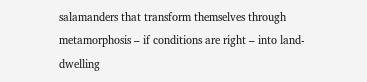salamanders that transform themselves through metamorphosis – if conditions are right – into land-dwelling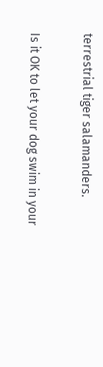terrestrial tiger salamanders.

Is it OK to let your dog swim in your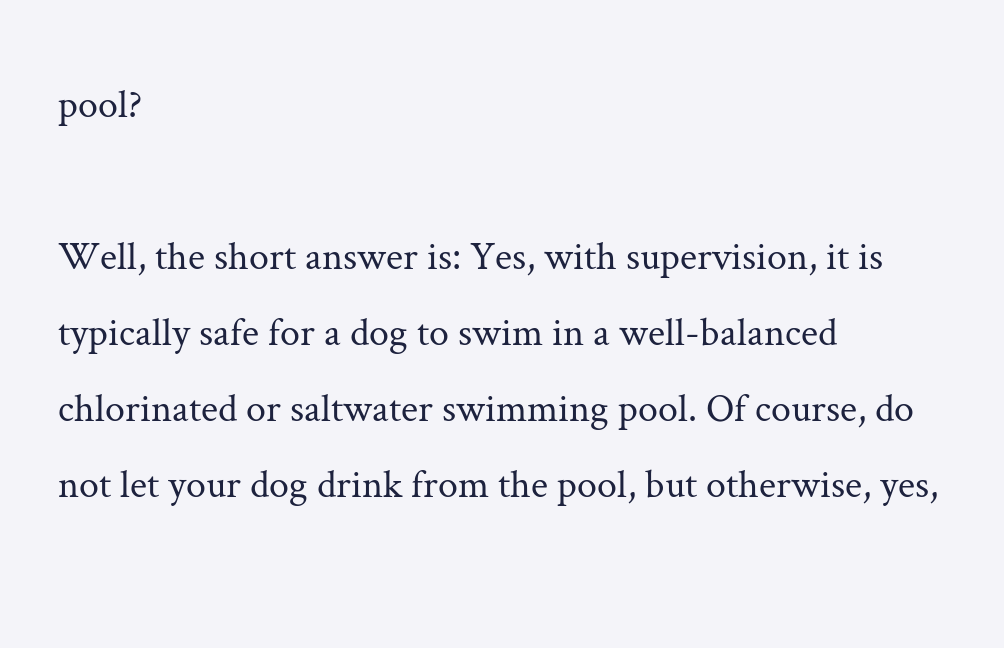pool?

Well, the short answer is: Yes, with supervision, it is typically safe for a dog to swim in a well-balanced chlorinated or saltwater swimming pool. Of course, do not let your dog drink from the pool, but otherwise, yes,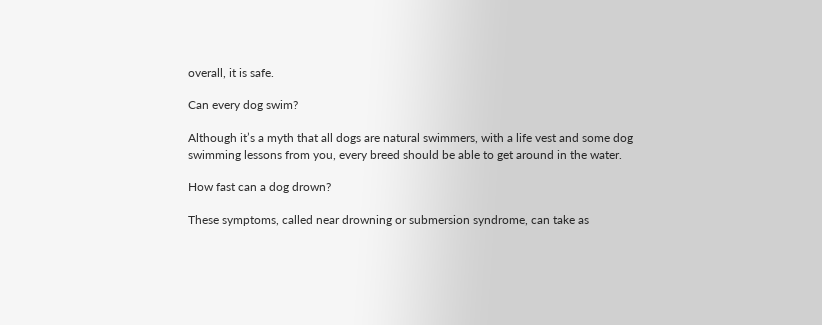overall, it is safe.

Can every dog swim?

Although it’s a myth that all dogs are natural swimmers, with a life vest and some dog swimming lessons from you, every breed should be able to get around in the water.

How fast can a dog drown?

These symptoms, called near drowning or submersion syndrome, can take as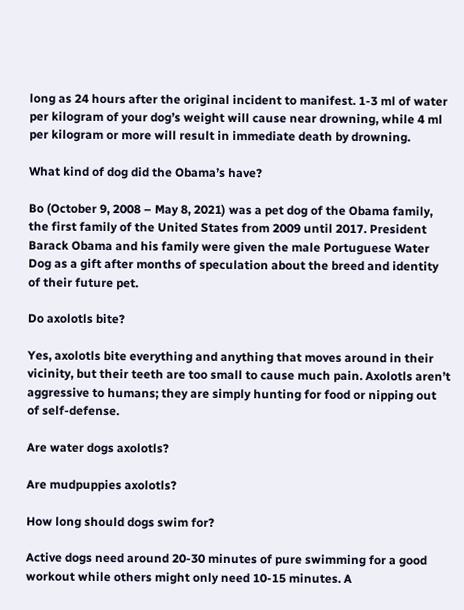long as 24 hours after the original incident to manifest. 1-3 ml of water per kilogram of your dog’s weight will cause near drowning, while 4 ml per kilogram or more will result in immediate death by drowning.

What kind of dog did the Obama’s have?

Bo (October 9, 2008 – May 8, 2021) was a pet dog of the Obama family, the first family of the United States from 2009 until 2017. President Barack Obama and his family were given the male Portuguese Water Dog as a gift after months of speculation about the breed and identity of their future pet.

Do axolotls bite?

Yes, axolotls bite everything and anything that moves around in their vicinity, but their teeth are too small to cause much pain. Axolotls aren’t aggressive to humans; they are simply hunting for food or nipping out of self-defense.

Are water dogs axolotls?

Are mudpuppies axolotls?

How long should dogs swim for?

Active dogs need around 20-30 minutes of pure swimming for a good workout while others might only need 10-15 minutes. A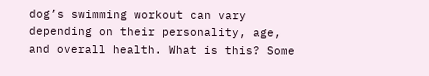dog’s swimming workout can vary depending on their personality, age, and overall health. What is this? Some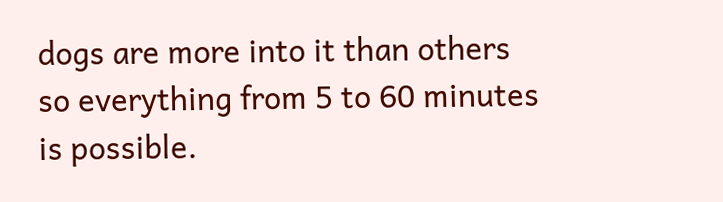dogs are more into it than others so everything from 5 to 60 minutes is possible.